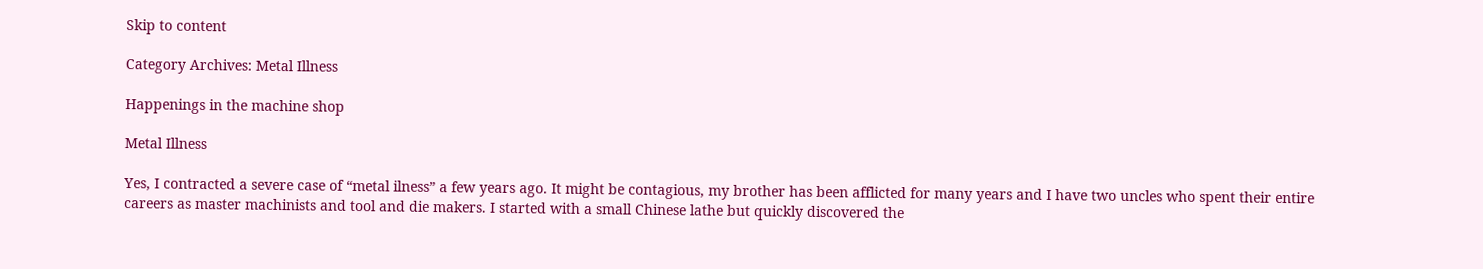Skip to content

Category Archives: Metal Illness

Happenings in the machine shop

Metal Illness

Yes, I contracted a severe case of “metal ilness” a few years ago. It might be contagious, my brother has been afflicted for many years and I have two uncles who spent their entire careers as master machinists and tool and die makers. I started with a small Chinese lathe but quickly discovered the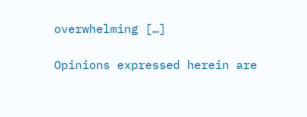overwhelming […]

Opinions expressed herein are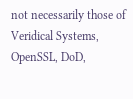not necessarily those of Veridical Systems, OpenSSL, DoD,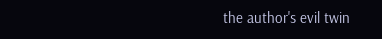the author's evil twin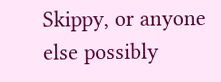Skippy, or anyone else possibly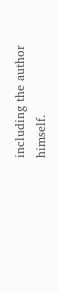including the author himself.